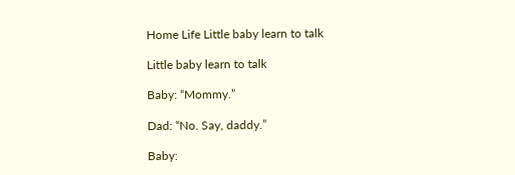Home Life Little baby learn to talk

Little baby learn to talk

Baby: “Mommy.”

Dad: “No. Say, daddy.”

Baby: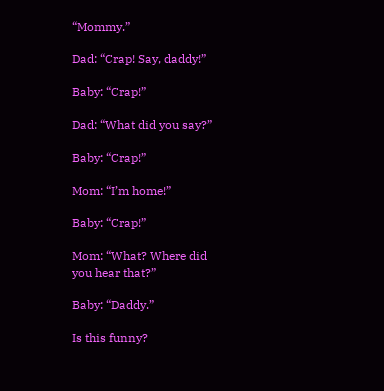“Mommy.”

Dad: “Crap! Say, daddy!”

Baby: “Crap!”

Dad: “What did you say?”

Baby: “Crap!”

Mom: “I’m home!”

Baby: “Crap!”

Mom: “What? Where did you hear that?”

Baby: “Daddy.”

Is this funny?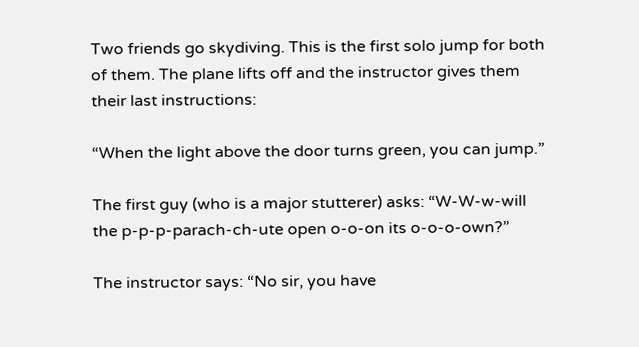Two friends go skydiving. This is the first solo jump for both of them. The plane lifts off and the instructor gives them their last instructions:

“When the light above the door turns green, you can jump.”

The first guy (who is a major stutterer) asks: “W-W-w-will the p-p-p-parach-ch-ute open o-o-on its o-o-o-own?”

The instructor says: “No sir, you have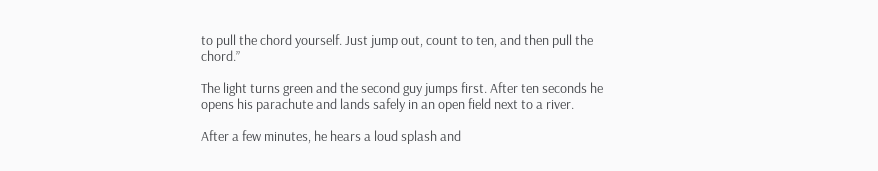to pull the chord yourself. Just jump out, count to ten, and then pull the chord.”

The light turns green and the second guy jumps first. After ten seconds he opens his parachute and lands safely in an open field next to a river.

After a few minutes, he hears a loud splash and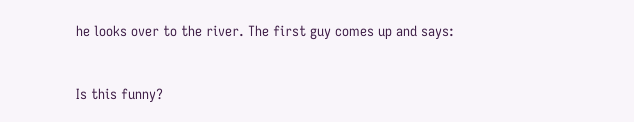he looks over to the river. The first guy comes up and says:


Is this funny?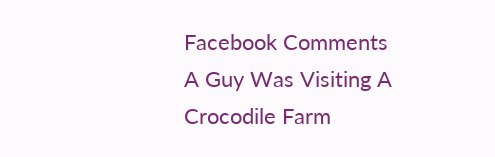Facebook Comments
A Guy Was Visiting A Crocodile Farm